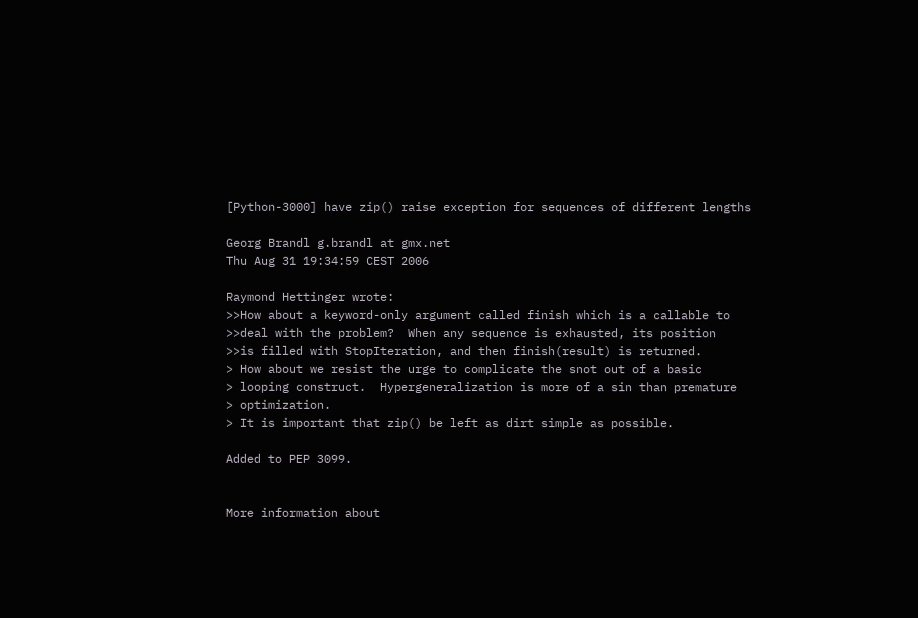[Python-3000] have zip() raise exception for sequences of different lengths

Georg Brandl g.brandl at gmx.net
Thu Aug 31 19:34:59 CEST 2006

Raymond Hettinger wrote:
>>How about a keyword-only argument called finish which is a callable to
>>deal with the problem?  When any sequence is exhausted, its position
>>is filled with StopIteration, and then finish(result) is returned.
> How about we resist the urge to complicate the snot out of a basic
> looping construct.  Hypergeneralization is more of a sin than premature
> optimization.
> It is important that zip() be left as dirt simple as possible.

Added to PEP 3099.


More information about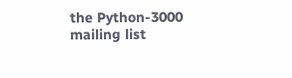the Python-3000 mailing list